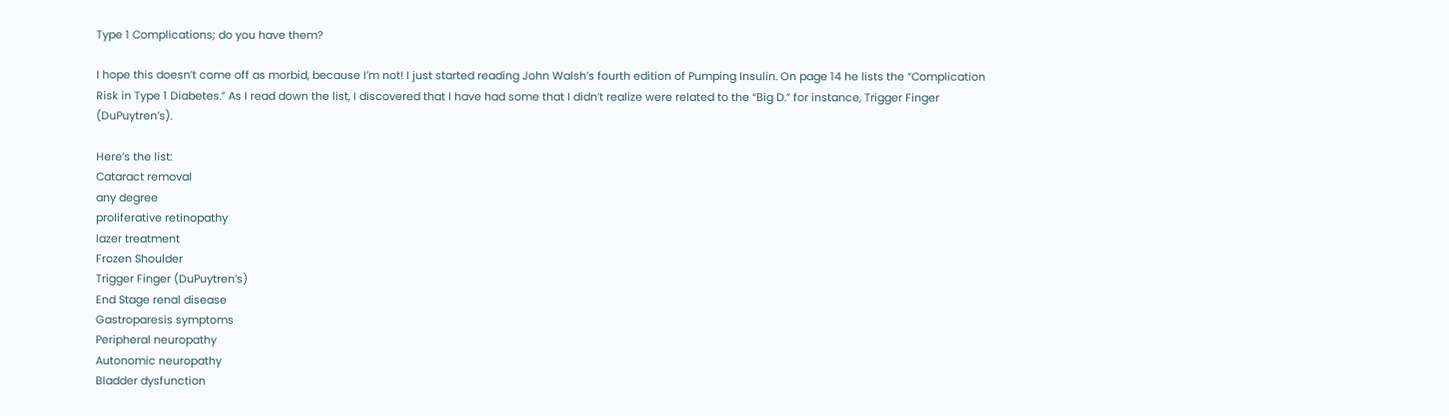Type 1 Complications; do you have them?

I hope this doesn’t come off as morbid, because I’m not! I just started reading John Walsh’s fourth edition of Pumping Insulin. On page 14 he lists the “Complication Risk in Type 1 Diabetes.” As I read down the list, I discovered that I have had some that I didn’t realize were related to the “Big D.” for instance, Trigger Finger (DuPuytren’s).

Here’s the list:
Cataract removal
any degree
proliferative retinopathy
lazer treatment
Frozen Shoulder
Trigger Finger (DuPuytren’s)
End Stage renal disease
Gastroparesis symptoms
Peripheral neuropathy
Autonomic neuropathy
Bladder dysfunction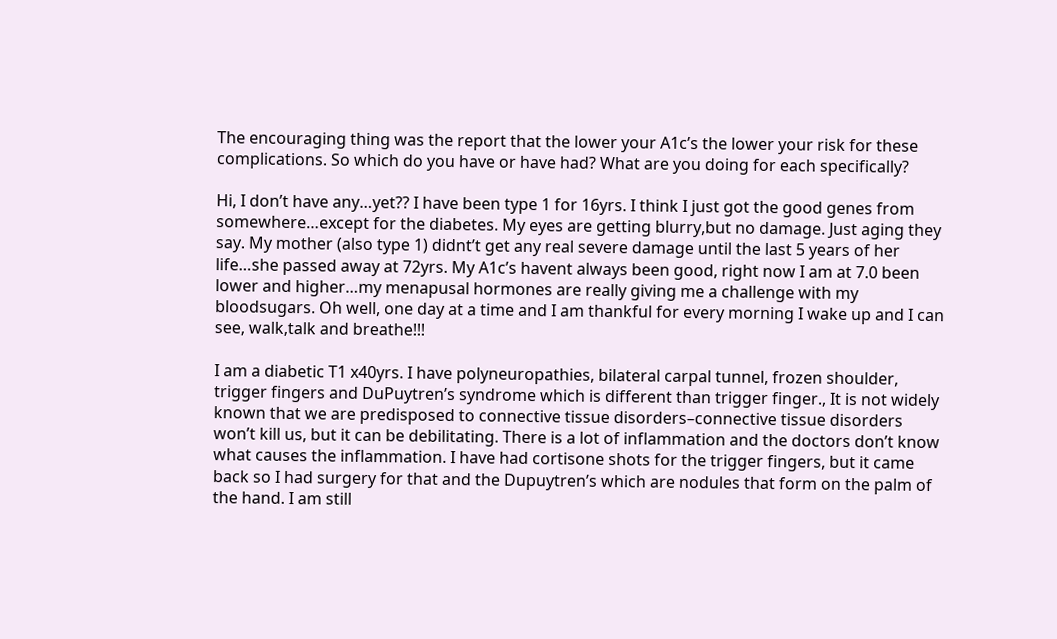The encouraging thing was the report that the lower your A1c’s the lower your risk for these complications. So which do you have or have had? What are you doing for each specifically?

Hi, I don’t have any…yet?? I have been type 1 for 16yrs. I think I just got the good genes from somewhere…except for the diabetes. My eyes are getting blurry,but no damage. Just aging they say. My mother (also type 1) didnt’t get any real severe damage until the last 5 years of her life…she passed away at 72yrs. My A1c’s havent always been good, right now I am at 7.0 been lower and higher…my menapusal hormones are really giving me a challenge with my bloodsugars. Oh well, one day at a time and I am thankful for every morning I wake up and I can see, walk,talk and breathe!!!

I am a diabetic T1 x40yrs. I have polyneuropathies, bilateral carpal tunnel, frozen shoulder, trigger fingers and DuPuytren’s syndrome which is different than trigger finger., It is not widely known that we are predisposed to connective tissue disorders–connective tissue disorders won’t kill us, but it can be debilitating. There is a lot of inflammation and the doctors don’t know what causes the inflammation. I have had cortisone shots for the trigger fingers, but it came back so I had surgery for that and the Dupuytren’s which are nodules that form on the palm of the hand. I am still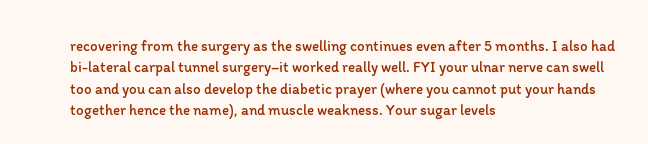recovering from the surgery as the swelling continues even after 5 months. I also had bi-lateral carpal tunnel surgery–it worked really well. FYI your ulnar nerve can swell too and you can also develop the diabetic prayer (where you cannot put your hands together hence the name), and muscle weakness. Your sugar levels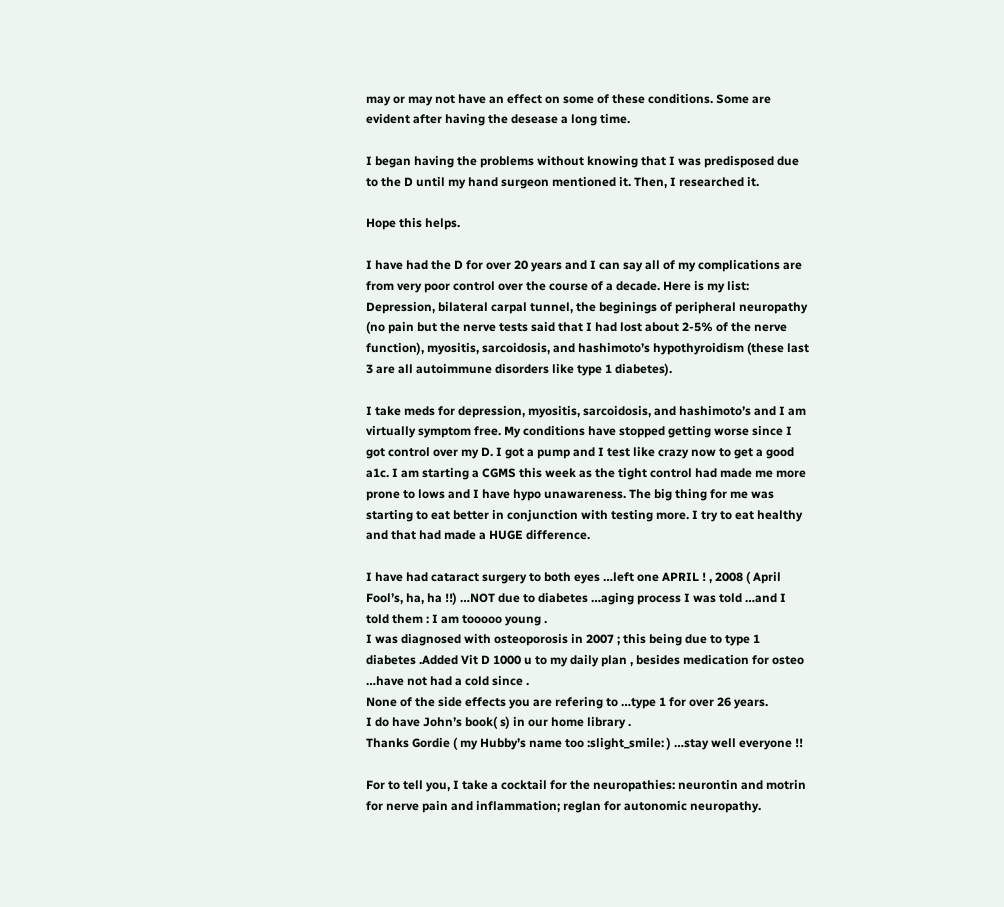may or may not have an effect on some of these conditions. Some are evident after having the desease a long time.

I began having the problems without knowing that I was predisposed due to the D until my hand surgeon mentioned it. Then, I researched it.

Hope this helps.

I have had the D for over 20 years and I can say all of my complications are from very poor control over the course of a decade. Here is my list: Depression, bilateral carpal tunnel, the beginings of peripheral neuropathy (no pain but the nerve tests said that I had lost about 2-5% of the nerve function), myositis, sarcoidosis, and hashimoto’s hypothyroidism (these last 3 are all autoimmune disorders like type 1 diabetes).

I take meds for depression, myositis, sarcoidosis, and hashimoto’s and I am virtually symptom free. My conditions have stopped getting worse since I got control over my D. I got a pump and I test like crazy now to get a good a1c. I am starting a CGMS this week as the tight control had made me more prone to lows and I have hypo unawareness. The big thing for me was starting to eat better in conjunction with testing more. I try to eat healthy and that had made a HUGE difference.

I have had cataract surgery to both eyes …left one APRIL ! , 2008 ( April Fool’s, ha, ha !!) …NOT due to diabetes …aging process I was told …and I told them : I am tooooo young .
I was diagnosed with osteoporosis in 2007 ; this being due to type 1 diabetes .Added Vit D 1000 u to my daily plan , besides medication for osteo …have not had a cold since .
None of the side effects you are refering to …type 1 for over 26 years.
I do have John’s book( s) in our home library .
Thanks Gordie ( my Hubby’s name too :slight_smile: ) …stay well everyone !!

For to tell you, I take a cocktail for the neuropathies: neurontin and motrin for nerve pain and inflammation; reglan for autonomic neuropathy.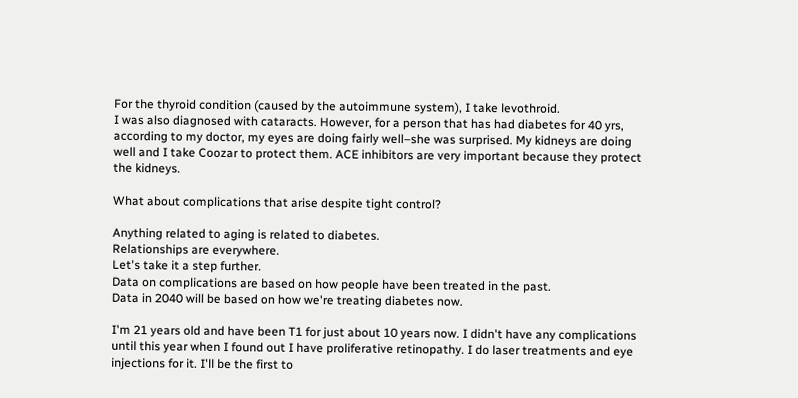For the thyroid condition (caused by the autoimmune system), I take levothroid.
I was also diagnosed with cataracts. However, for a person that has had diabetes for 40 yrs, according to my doctor, my eyes are doing fairly well–she was surprised. My kidneys are doing well and I take Coozar to protect them. ACE inhibitors are very important because they protect the kidneys.

What about complications that arise despite tight control?

Anything related to aging is related to diabetes.
Relationships are everywhere.
Let's take it a step further.
Data on complications are based on how people have been treated in the past.
Data in 2040 will be based on how we're treating diabetes now.

I'm 21 years old and have been T1 for just about 10 years now. I didn't have any complications until this year when I found out I have proliferative retinopathy. I do laser treatments and eye injections for it. I'll be the first to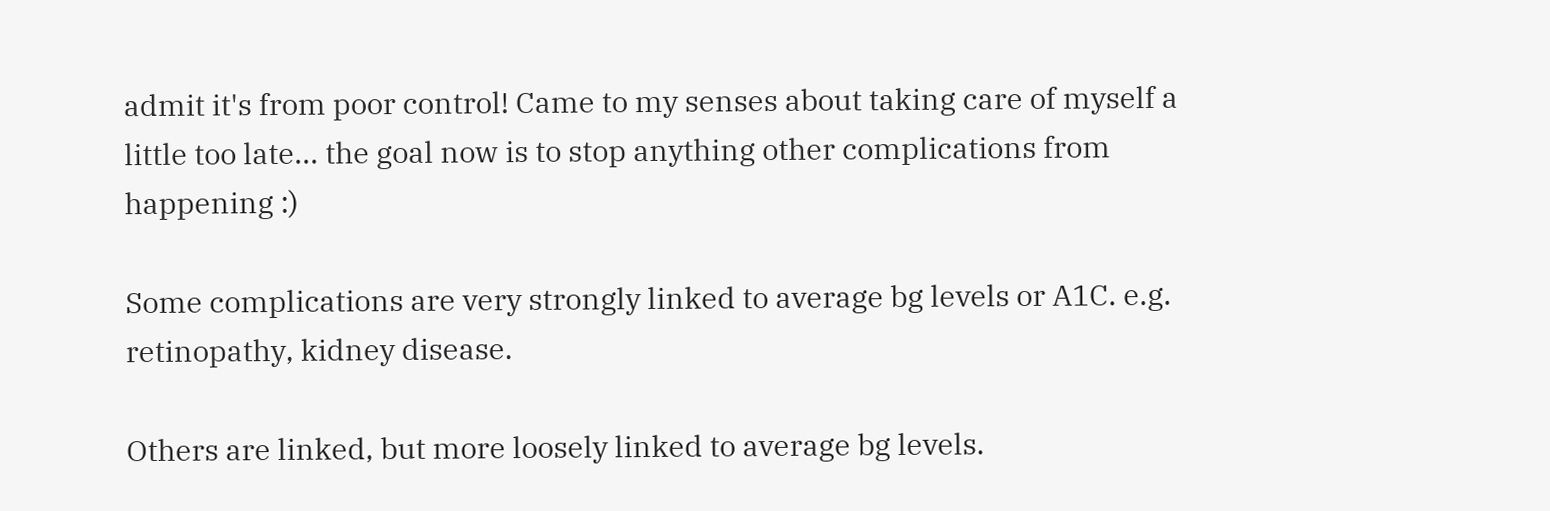admit it's from poor control! Came to my senses about taking care of myself a little too late... the goal now is to stop anything other complications from happening :)

Some complications are very strongly linked to average bg levels or A1C. e.g. retinopathy, kidney disease.

Others are linked, but more loosely linked to average bg levels.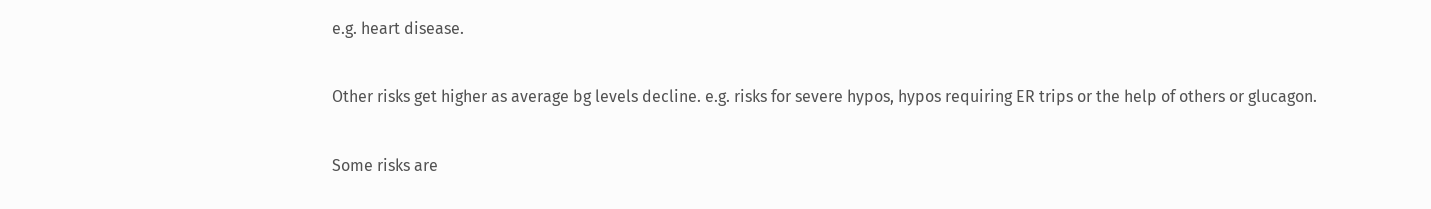e.g. heart disease.

Other risks get higher as average bg levels decline. e.g. risks for severe hypos, hypos requiring ER trips or the help of others or glucagon.

Some risks are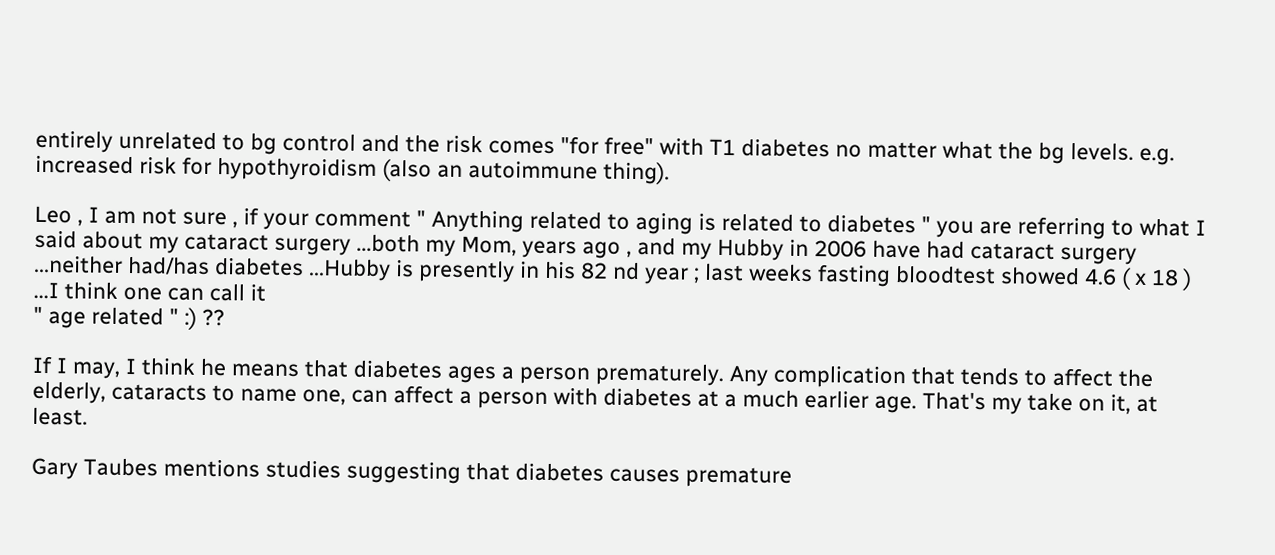entirely unrelated to bg control and the risk comes "for free" with T1 diabetes no matter what the bg levels. e.g. increased risk for hypothyroidism (also an autoimmune thing).

Leo , I am not sure , if your comment " Anything related to aging is related to diabetes " you are referring to what I said about my cataract surgery ...both my Mom, years ago , and my Hubby in 2006 have had cataract surgery ...neither had/has diabetes ...Hubby is presently in his 82 nd year ; last weeks fasting bloodtest showed 4.6 ( x 18 ) ...I think one can call it
" age related " :) ??

If I may, I think he means that diabetes ages a person prematurely. Any complication that tends to affect the elderly, cataracts to name one, can affect a person with diabetes at a much earlier age. That's my take on it, at least.

Gary Taubes mentions studies suggesting that diabetes causes premature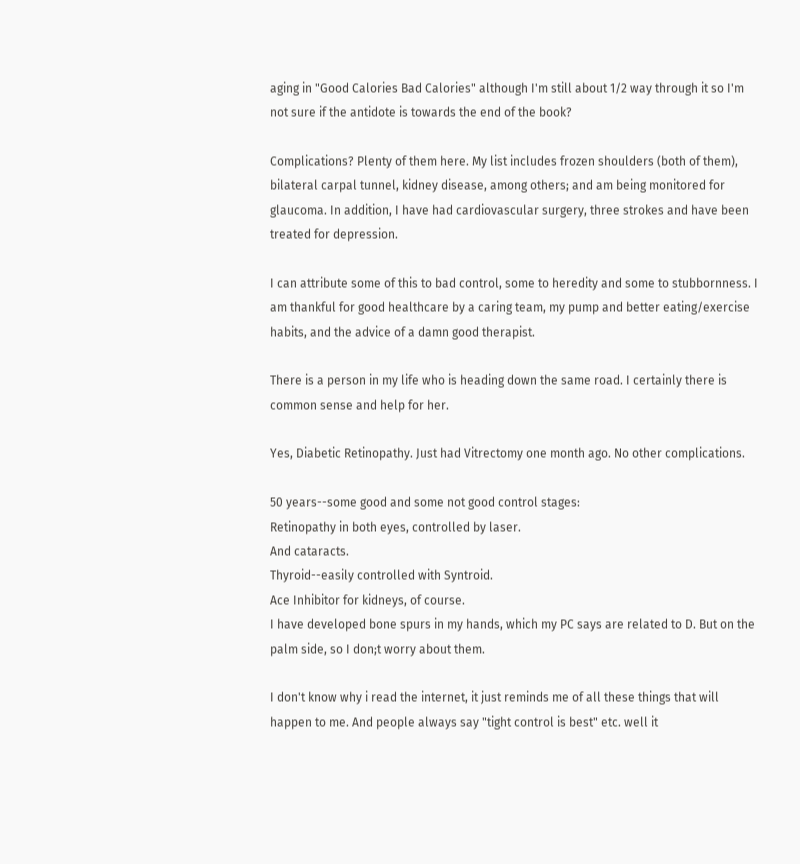aging in "Good Calories Bad Calories" although I'm still about 1/2 way through it so I'm not sure if the antidote is towards the end of the book?

Complications? Plenty of them here. My list includes frozen shoulders (both of them), bilateral carpal tunnel, kidney disease, among others; and am being monitored for glaucoma. In addition, I have had cardiovascular surgery, three strokes and have been treated for depression.

I can attribute some of this to bad control, some to heredity and some to stubbornness. I am thankful for good healthcare by a caring team, my pump and better eating/exercise habits, and the advice of a damn good therapist.

There is a person in my life who is heading down the same road. I certainly there is common sense and help for her.

Yes, Diabetic Retinopathy. Just had Vitrectomy one month ago. No other complications.

50 years--some good and some not good control stages:
Retinopathy in both eyes, controlled by laser.
And cataracts.
Thyroid--easily controlled with Syntroid.
Ace Inhibitor for kidneys, of course.
I have developed bone spurs in my hands, which my PC says are related to D. But on the palm side, so I don;t worry about them.

I don't know why i read the internet, it just reminds me of all these things that will happen to me. And people always say "tight control is best" etc. well it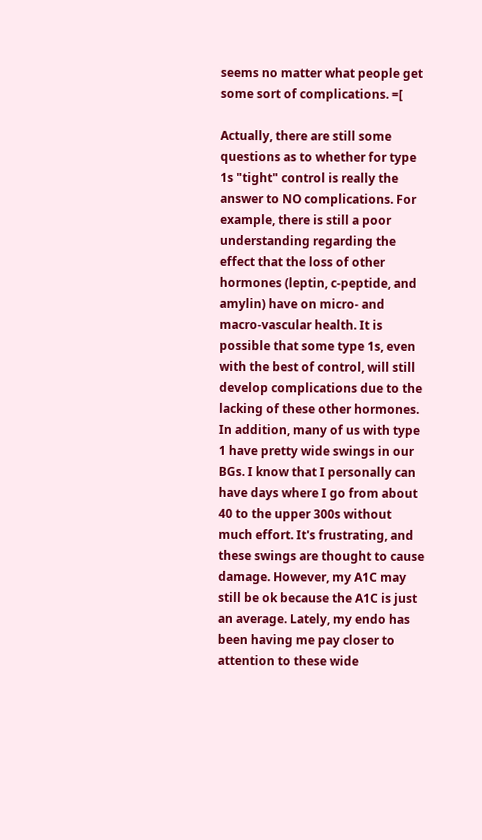seems no matter what people get some sort of complications. =[

Actually, there are still some questions as to whether for type 1s "tight" control is really the answer to NO complications. For example, there is still a poor understanding regarding the effect that the loss of other hormones (leptin, c-peptide, and amylin) have on micro- and macro-vascular health. It is possible that some type 1s, even with the best of control, will still develop complications due to the lacking of these other hormones. In addition, many of us with type 1 have pretty wide swings in our BGs. I know that I personally can have days where I go from about 40 to the upper 300s without much effort. It's frustrating, and these swings are thought to cause damage. However, my A1C may still be ok because the A1C is just an average. Lately, my endo has been having me pay closer to attention to these wide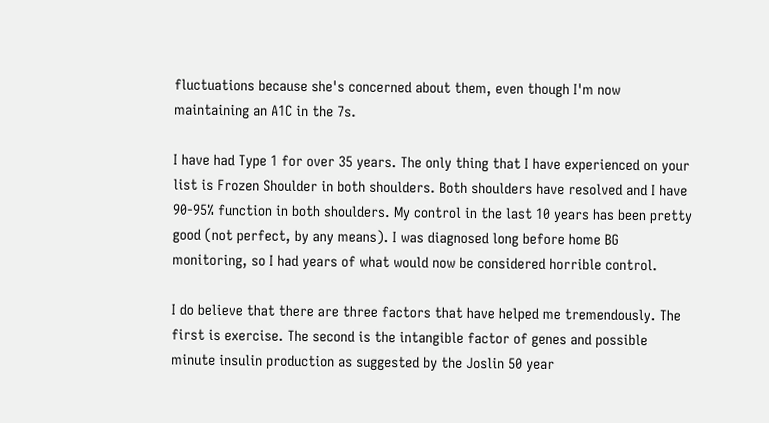fluctuations because she's concerned about them, even though I'm now maintaining an A1C in the 7s.

I have had Type 1 for over 35 years. The only thing that I have experienced on your list is Frozen Shoulder in both shoulders. Both shoulders have resolved and I have 90-95% function in both shoulders. My control in the last 10 years has been pretty good (not perfect, by any means). I was diagnosed long before home BG monitoring, so I had years of what would now be considered horrible control.

I do believe that there are three factors that have helped me tremendously. The first is exercise. The second is the intangible factor of genes and possible minute insulin production as suggested by the Joslin 50 year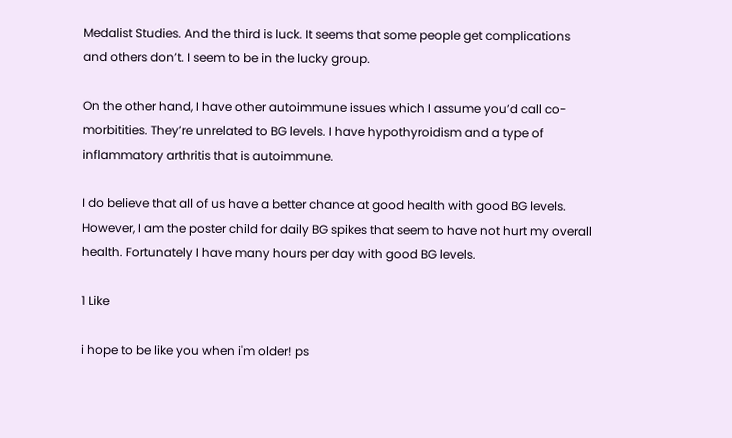Medalist Studies. And the third is luck. It seems that some people get complications and others don’t. I seem to be in the lucky group.

On the other hand, I have other autoimmune issues which I assume you’d call co-morbitities. They’re unrelated to BG levels. I have hypothyroidism and a type of inflammatory arthritis that is autoimmune.

I do believe that all of us have a better chance at good health with good BG levels. However, I am the poster child for daily BG spikes that seem to have not hurt my overall health. Fortunately I have many hours per day with good BG levels.

1 Like

i hope to be like you when i'm older! ps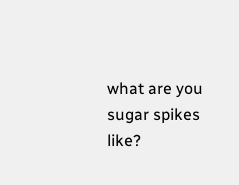what are you sugar spikes like?